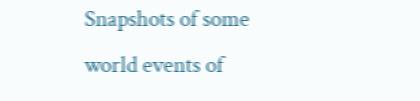Snapshots of some world events of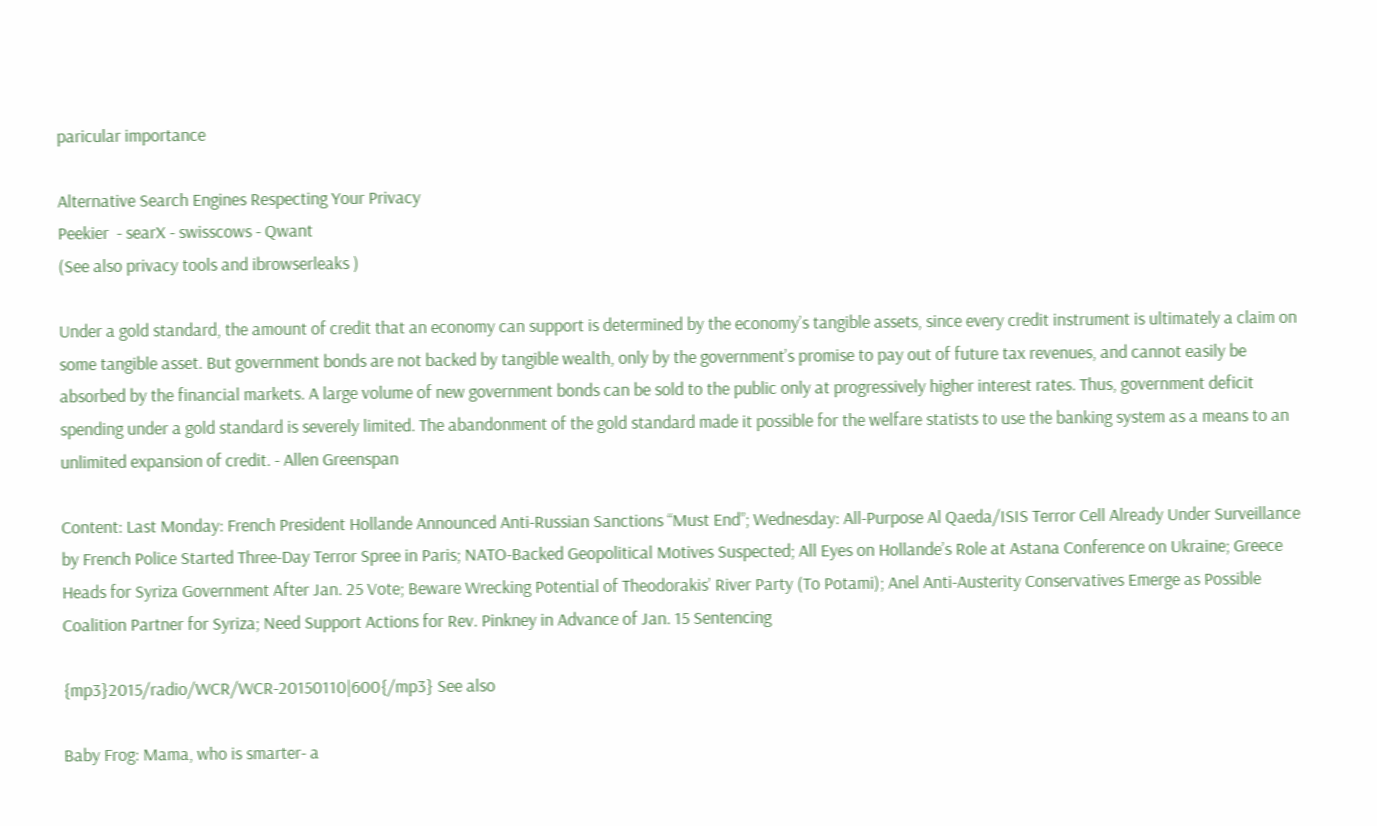paricular importance

Alternative Search Engines Respecting Your Privacy
Peekier  - searX - swisscows - Qwant
(See also privacy tools and ibrowserleaks )

Under a gold standard, the amount of credit that an economy can support is determined by the economy’s tangible assets, since every credit instrument is ultimately a claim on some tangible asset. But government bonds are not backed by tangible wealth, only by the government’s promise to pay out of future tax revenues, and cannot easily be absorbed by the financial markets. A large volume of new government bonds can be sold to the public only at progressively higher interest rates. Thus, government deficit spending under a gold standard is severely limited. The abandonment of the gold standard made it possible for the welfare statists to use the banking system as a means to an unlimited expansion of credit. - Allen Greenspan

Content: Last Monday: French President Hollande Announced Anti-Russian Sanctions “Must End”; Wednesday: All-Purpose Al Qaeda/ISIS Terror Cell Already Under Surveillance by French Police Started Three-Day Terror Spree in Paris; NATO-Backed Geopolitical Motives Suspected; All Eyes on Hollande’s Role at Astana Conference on Ukraine; Greece Heads for Syriza Government After Jan. 25 Vote; Beware Wrecking Potential of Theodorakis’ River Party (To Potami); Anel Anti-Austerity Conservatives Emerge as Possible Coalition Partner for Syriza; Need Support Actions for Rev. Pinkney in Advance of Jan. 15 Sentencing

{mp3}2015/radio/WCR/WCR-20150110|600{/mp3} See also

Baby Frog: Mama, who is smarter- a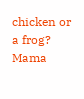chicken or a frog? Mama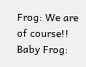Frog: We are of course!!
Baby Frog: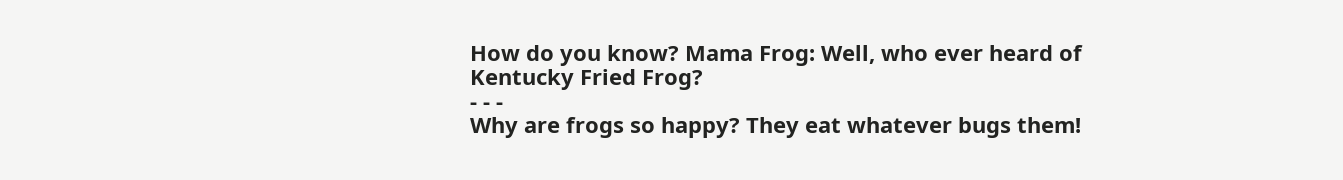How do you know? Mama Frog: Well, who ever heard of Kentucky Fried Frog?
- - -
Why are frogs so happy? They eat whatever bugs them!